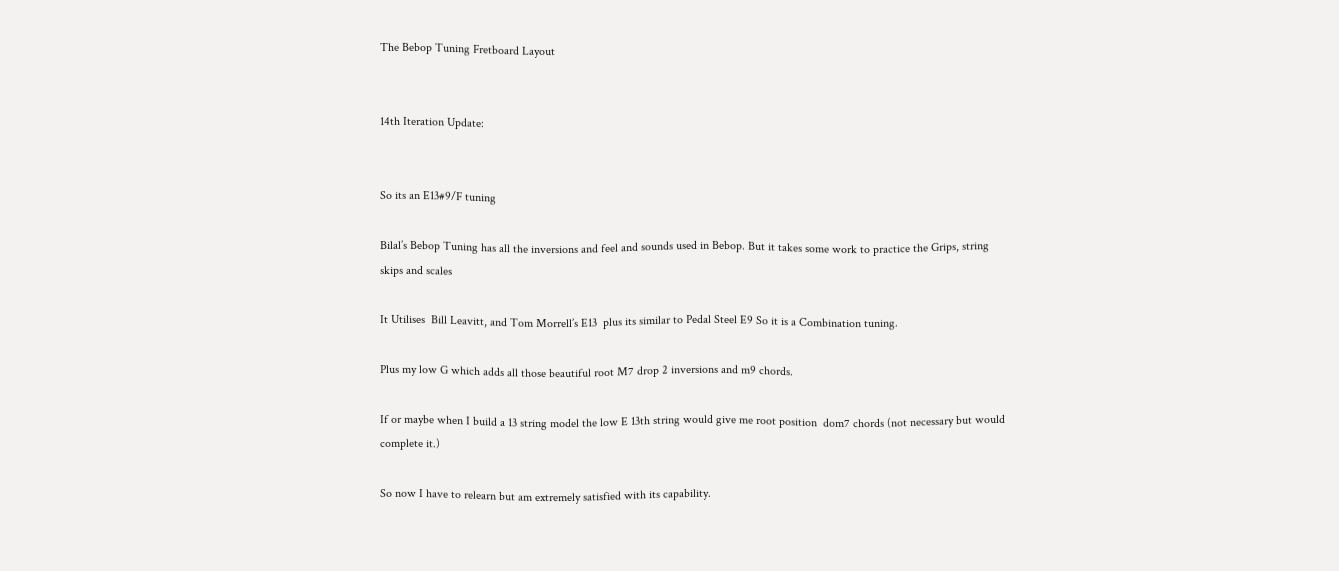The Bebop Tuning Fretboard Layout


14th Iteration Update:


So its an E13#9/F tuning

Bilal’s Bebop Tuning has all the inversions and feel and sounds used in Bebop. But it takes some work to practice the Grips, string skips and scales

It Utilises  Bill Leavitt, and Tom Morrell’s E13  plus its similar to Pedal Steel E9 So it is a Combination tuning.

Plus my low G which adds all those beautiful root M7 drop 2 inversions and m9 chords.

If or maybe when I build a 13 string model the low E 13th string would give me root position  dom7 chords (not necessary but would complete it.)

So now I have to relearn but am extremely satisfied with its capability.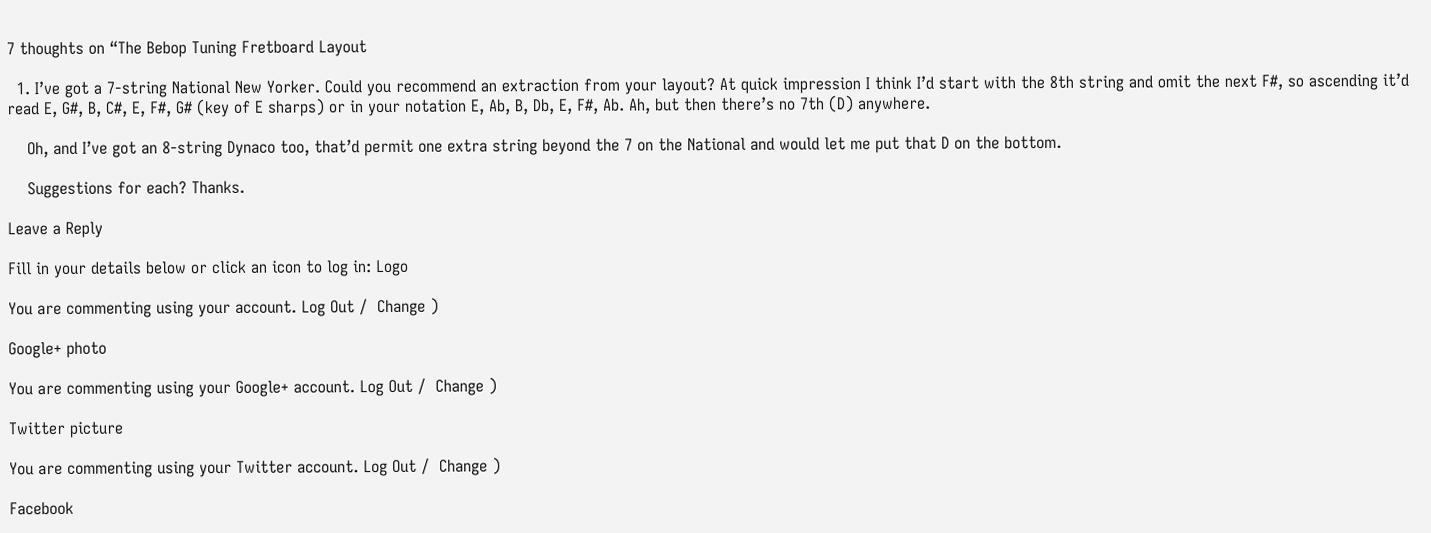7 thoughts on “The Bebop Tuning Fretboard Layout

  1. I’ve got a 7-string National New Yorker. Could you recommend an extraction from your layout? At quick impression I think I’d start with the 8th string and omit the next F#, so ascending it’d read E, G#, B, C#, E, F#, G# (key of E sharps) or in your notation E, Ab, B, Db, E, F#, Ab. Ah, but then there’s no 7th (D) anywhere.

    Oh, and I’ve got an 8-string Dynaco too, that’d permit one extra string beyond the 7 on the National and would let me put that D on the bottom.

    Suggestions for each? Thanks.

Leave a Reply

Fill in your details below or click an icon to log in: Logo

You are commenting using your account. Log Out /  Change )

Google+ photo

You are commenting using your Google+ account. Log Out /  Change )

Twitter picture

You are commenting using your Twitter account. Log Out /  Change )

Facebook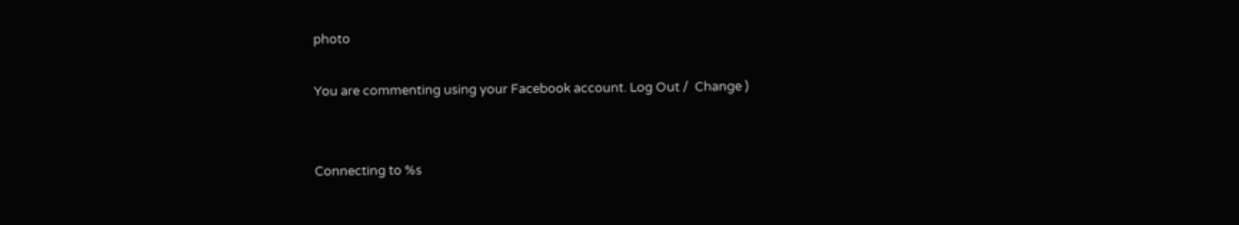photo

You are commenting using your Facebook account. Log Out /  Change )


Connecting to %s